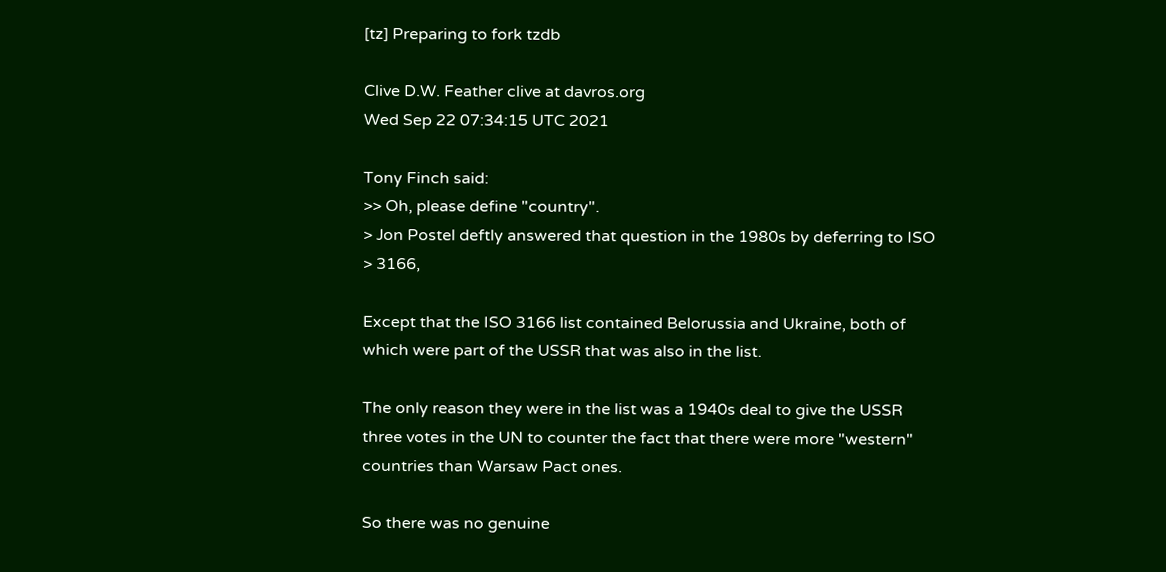[tz] Preparing to fork tzdb

Clive D.W. Feather clive at davros.org
Wed Sep 22 07:34:15 UTC 2021

Tony Finch said:
>> Oh, please define "country".
> Jon Postel deftly answered that question in the 1980s by deferring to ISO
> 3166,

Except that the ISO 3166 list contained Belorussia and Ukraine, both of
which were part of the USSR that was also in the list.

The only reason they were in the list was a 1940s deal to give the USSR
three votes in the UN to counter the fact that there were more "western"
countries than Warsaw Pact ones.

So there was no genuine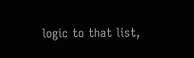logic to that list,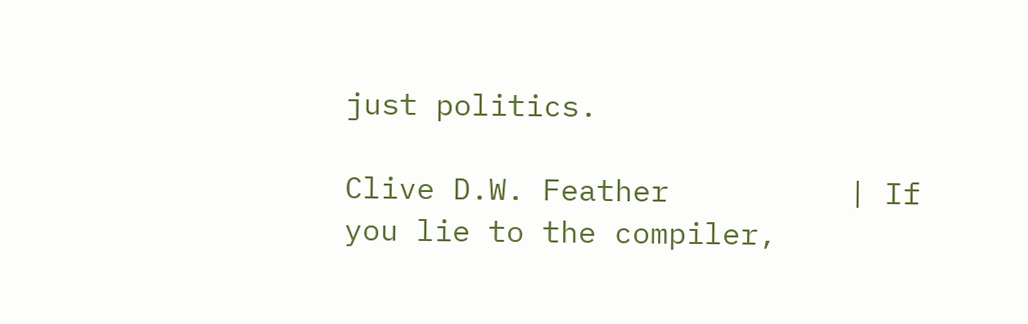just politics.

Clive D.W. Feather          | If you lie to the compiler,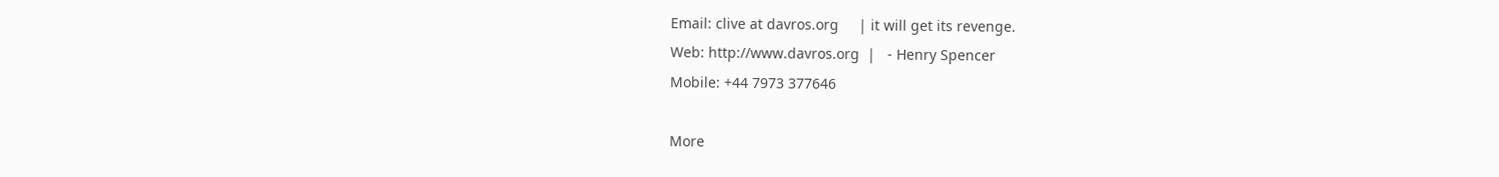Email: clive at davros.org     | it will get its revenge.
Web: http://www.davros.org  |   - Henry Spencer
Mobile: +44 7973 377646

More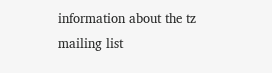information about the tz mailing list